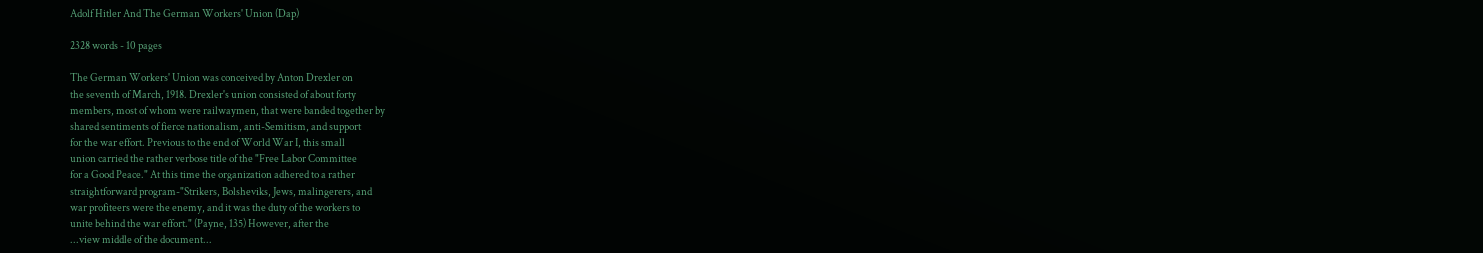Adolf Hitler And The German Workers' Union (Dap)

2328 words - 10 pages

The German Workers' Union was conceived by Anton Drexler on
the seventh of March, 1918. Drexler's union consisted of about forty
members, most of whom were railwaymen, that were banded together by
shared sentiments of fierce nationalism, anti-Semitism, and support
for the war effort. Previous to the end of World War I, this small
union carried the rather verbose title of the "Free Labor Committee
for a Good Peace." At this time the organization adhered to a rather
straightforward program-"Strikers, Bolsheviks, Jews, malingerers, and
war profiteers were the enemy, and it was the duty of the workers to
unite behind the war effort." (Payne, 135) However, after the
...view middle of the document...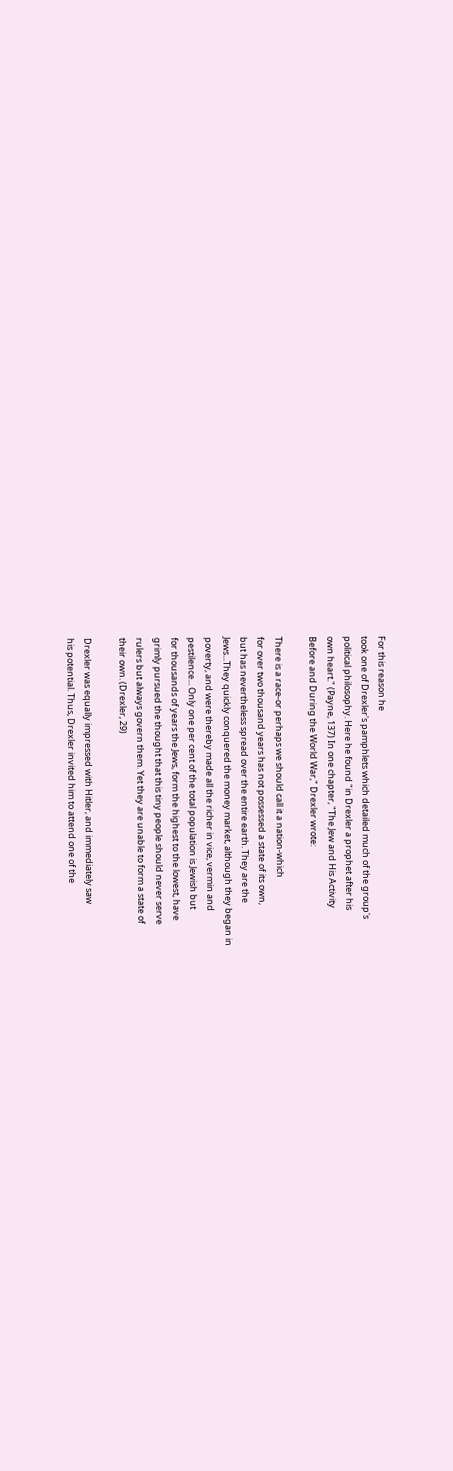For this reason he
took one of Drexler's pamphlets which detailed much of the group's
political philosophy. Here he found "in Drexler a prophet after his
own heart." (Payne, 137) In one chapter, "The Jew and His Activity
Before and During the World War," Drexler wrote:

There is a race-or perhaps we should call it a nation-which
for over two thousand years has not possessed a state of its own,
but has nevertheless spread over the entire earth. They are the
Jews...They quickly conquered the money market, although they began in
poverty, and were thereby made all the richer in vice, vermin and
pestilence... Only one per cent of the total population is Jewish but
for thousands of years the Jews, form the highest to the lowest, have
grimly pursued the thought that this tiny people should never serve
rulers but always govern them. Yet they are unable to form a state of
their own. (Drexler, 29)

Drexler was equally impressed with Hitler, and immediately saw
his potential. Thus, Drexler invited him to attend one of the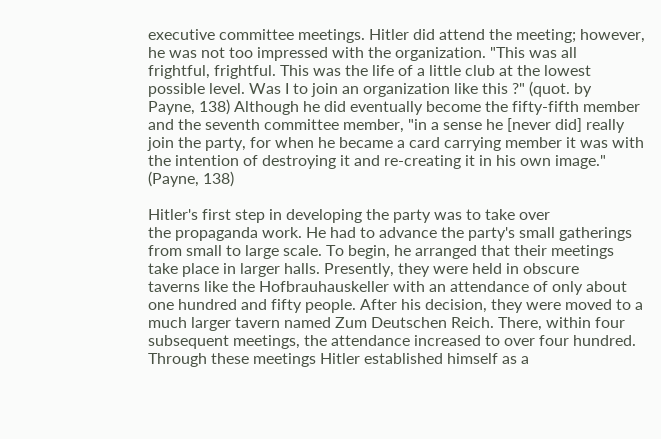executive committee meetings. Hitler did attend the meeting; however,
he was not too impressed with the organization. "This was all
frightful, frightful. This was the life of a little club at the lowest
possible level. Was I to join an organization like this ?" (quot. by
Payne, 138) Although he did eventually become the fifty-fifth member
and the seventh committee member, "in a sense he [never did] really
join the party, for when he became a card carrying member it was with
the intention of destroying it and re-creating it in his own image."
(Payne, 138)

Hitler's first step in developing the party was to take over
the propaganda work. He had to advance the party's small gatherings
from small to large scale. To begin, he arranged that their meetings
take place in larger halls. Presently, they were held in obscure
taverns like the Hofbrauhauskeller with an attendance of only about
one hundred and fifty people. After his decision, they were moved to a
much larger tavern named Zum Deutschen Reich. There, within four
subsequent meetings, the attendance increased to over four hundred.
Through these meetings Hitler established himself as a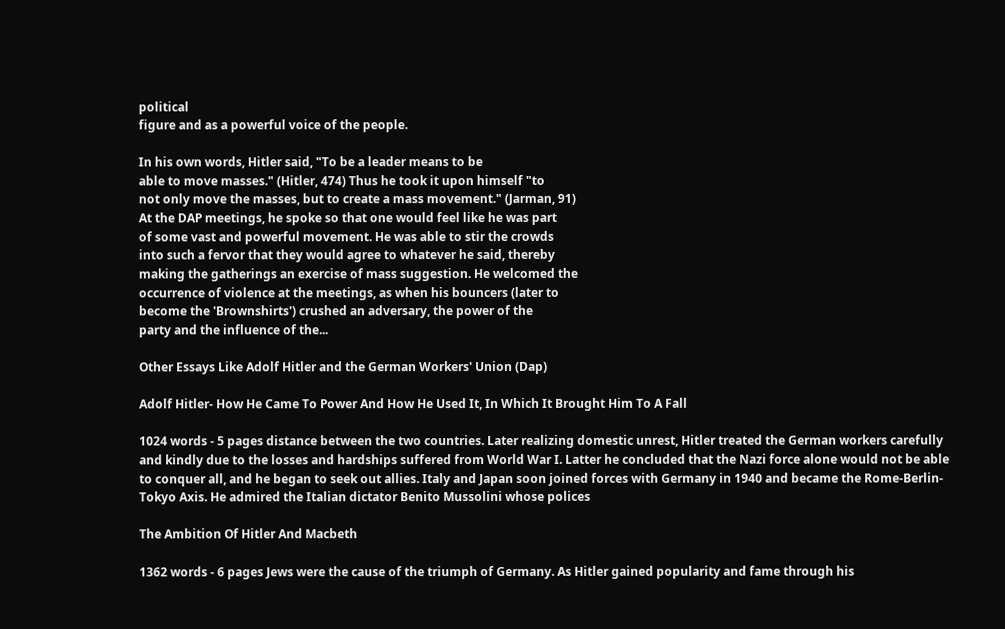political
figure and as a powerful voice of the people.

In his own words, Hitler said, "To be a leader means to be
able to move masses." (Hitler, 474) Thus he took it upon himself "to
not only move the masses, but to create a mass movement." (Jarman, 91)
At the DAP meetings, he spoke so that one would feel like he was part
of some vast and powerful movement. He was able to stir the crowds
into such a fervor that they would agree to whatever he said, thereby
making the gatherings an exercise of mass suggestion. He welcomed the
occurrence of violence at the meetings, as when his bouncers (later to
become the 'Brownshirts') crushed an adversary, the power of the
party and the influence of the...

Other Essays Like Adolf Hitler and the German Workers' Union (Dap)

Adolf Hitler- How He Came To Power And How He Used It, In Which It Brought Him To A Fall

1024 words - 5 pages distance between the two countries. Later realizing domestic unrest, Hitler treated the German workers carefully and kindly due to the losses and hardships suffered from World War I. Latter he concluded that the Nazi force alone would not be able to conquer all, and he began to seek out allies. Italy and Japan soon joined forces with Germany in 1940 and became the Rome-Berlin-Tokyo Axis. He admired the Italian dictator Benito Mussolini whose polices

The Ambition Of Hitler And Macbeth

1362 words - 6 pages Jews were the cause of the triumph of Germany. As Hitler gained popularity and fame through his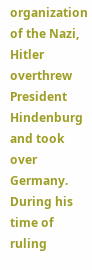organization of the Nazi, Hitler overthrew President Hindenburg and took over Germany. During his time of ruling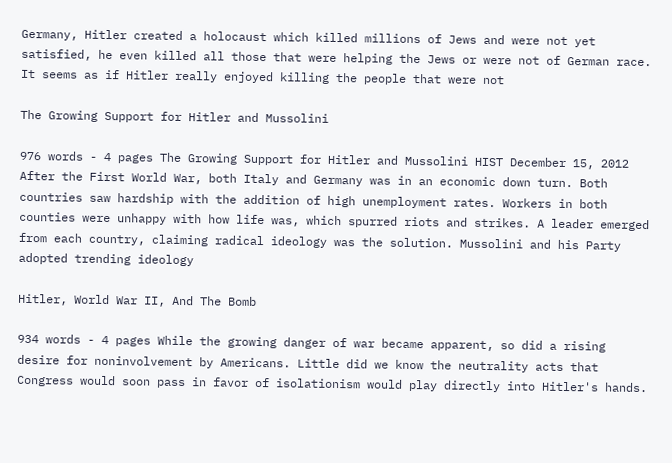Germany, Hitler created a holocaust which killed millions of Jews and were not yet satisfied, he even killed all those that were helping the Jews or were not of German race. It seems as if Hitler really enjoyed killing the people that were not

The Growing Support for Hitler and Mussolini

976 words - 4 pages The Growing Support for Hitler and Mussolini HIST December 15, 2012 After the First World War, both Italy and Germany was in an economic down turn. Both countries saw hardship with the addition of high unemployment rates. Workers in both counties were unhappy with how life was, which spurred riots and strikes. A leader emerged from each country, claiming radical ideology was the solution. Mussolini and his Party adopted trending ideology

Hitler, World War II, And The Bomb

934 words - 4 pages While the growing danger of war became apparent, so did a rising desire for noninvolvement by Americans. Little did we know the neutrality acts that Congress would soon pass in favor of isolationism would play directly into Hitler's hands.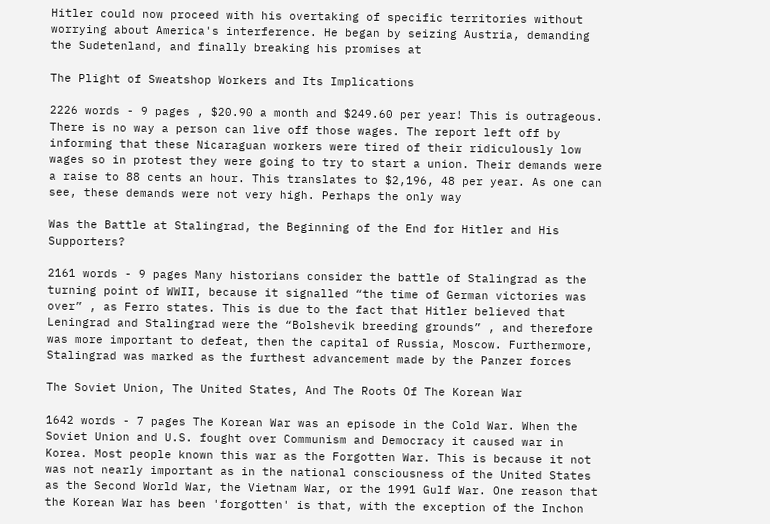Hitler could now proceed with his overtaking of specific territories without worrying about America's interference. He began by seizing Austria, demanding the Sudetenland, and finally breaking his promises at

The Plight of Sweatshop Workers and Its Implications

2226 words - 9 pages , $20.90 a month and $249.60 per year! This is outrageous. There is no way a person can live off those wages. The report left off by informing that these Nicaraguan workers were tired of their ridiculously low wages so in protest they were going to try to start a union. Their demands were a raise to 88 cents an hour. This translates to $2,196, 48 per year. As one can see, these demands were not very high. Perhaps the only way

Was the Battle at Stalingrad, the Beginning of the End for Hitler and His Supporters?

2161 words - 9 pages Many historians consider the battle of Stalingrad as the turning point of WWII, because it signalled “the time of German victories was over” , as Ferro states. This is due to the fact that Hitler believed that Leningrad and Stalingrad were the “Bolshevik breeding grounds” , and therefore was more important to defeat, then the capital of Russia, Moscow. Furthermore, Stalingrad was marked as the furthest advancement made by the Panzer forces

The Soviet Union, The United States, And The Roots Of The Korean War

1642 words - 7 pages The Korean War was an episode in the Cold War. When the Soviet Union and U.S. fought over Communism and Democracy it caused war in Korea. Most people known this war as the Forgotten War. This is because it not was not nearly important as in the national consciousness of the United States as the Second World War, the Vietnam War, or the 1991 Gulf War. One reason that the Korean War has been 'forgotten' is that, with the exception of the Inchon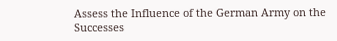Assess the Influence of the German Army on the Successes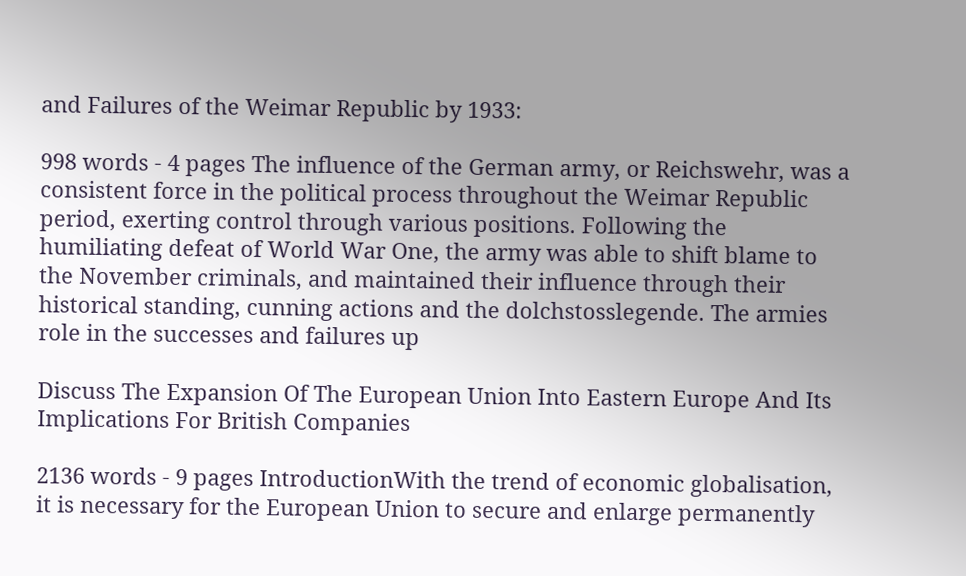and Failures of the Weimar Republic by 1933:

998 words - 4 pages The influence of the German army, or Reichswehr, was a consistent force in the political process throughout the Weimar Republic period, exerting control through various positions. Following the humiliating defeat of World War One, the army was able to shift blame to the November criminals, and maintained their influence through their historical standing, cunning actions and the dolchstosslegende. The armies role in the successes and failures up

Discuss The Expansion Of The European Union Into Eastern Europe And Its Implications For British Companies

2136 words - 9 pages IntroductionWith the trend of economic globalisation, it is necessary for the European Union to secure and enlarge permanently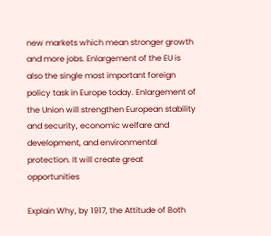new markets which mean stronger growth and more jobs. Enlargement of the EU is also the single most important foreign policy task in Europe today. Enlargement of the Union will strengthen European stability and security, economic welfare and development, and environmental protection. It will create great opportunities

Explain Why, by 1917, the Attitude of Both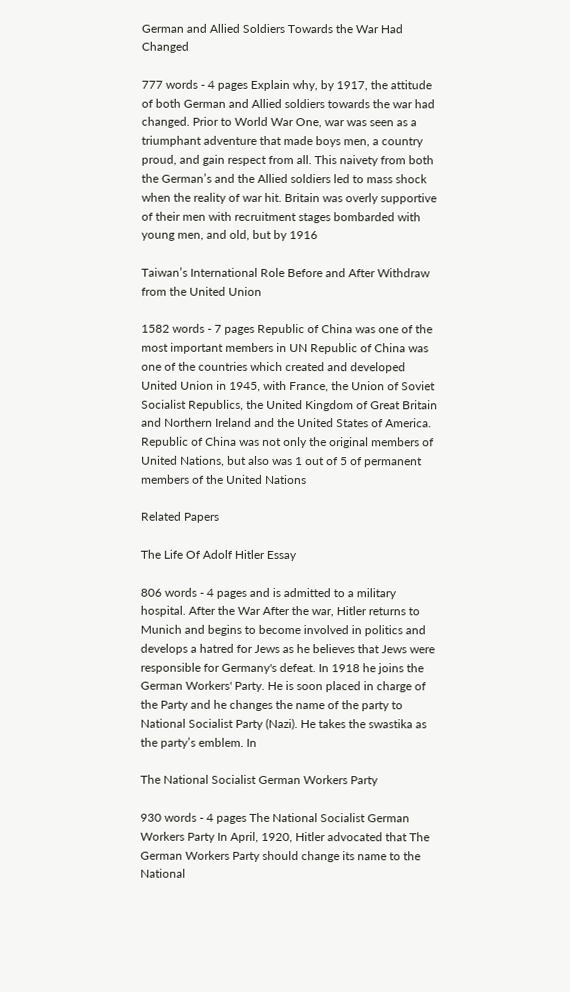German and Allied Soldiers Towards the War Had Changed

777 words - 4 pages Explain why, by 1917, the attitude of both German and Allied soldiers towards the war had changed. Prior to World War One, war was seen as a triumphant adventure that made boys men, a country proud, and gain respect from all. This naivety from both the German’s and the Allied soldiers led to mass shock when the reality of war hit. Britain was overly supportive of their men with recruitment stages bombarded with young men, and old, but by 1916

Taiwan’s International Role Before and After Withdraw from the United Union

1582 words - 7 pages Republic of China was one of the most important members in UN Republic of China was one of the countries which created and developed United Union in 1945, with France, the Union of Soviet Socialist Republics, the United Kingdom of Great Britain and Northern Ireland and the United States of America. Republic of China was not only the original members of United Nations, but also was 1 out of 5 of permanent members of the United Nations

Related Papers

The Life Of Adolf Hitler Essay

806 words - 4 pages and is admitted to a military hospital. After the War After the war, Hitler returns to Munich and begins to become involved in politics and develops a hatred for Jews as he believes that Jews were responsible for Germany's defeat. In 1918 he joins the German Workers' Party. He is soon placed in charge of the Party and he changes the name of the party to National Socialist Party (Nazi). He takes the swastika as the party’s emblem. In

The National Socialist German Workers Party

930 words - 4 pages The National Socialist German Workers Party In April, 1920, Hitler advocated that The German Workers Party should change its name to the National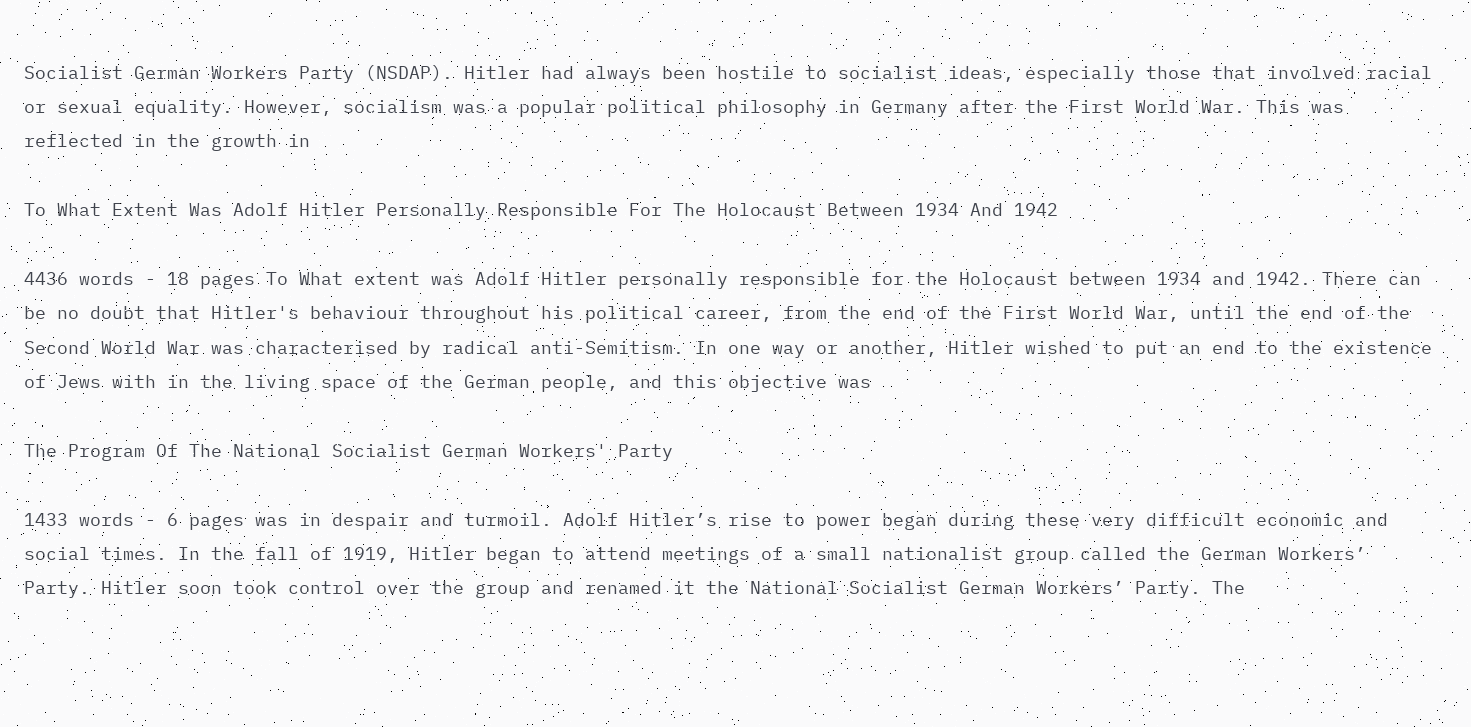Socialist German Workers Party (NSDAP). Hitler had always been hostile to socialist ideas, especially those that involved racial or sexual equality. However, socialism was a popular political philosophy in Germany after the First World War. This was reflected in the growth in

To What Extent Was Adolf Hitler Personally Responsible For The Holocaust Between 1934 And 1942

4436 words - 18 pages To What extent was Adolf Hitler personally responsible for the Holocaust between 1934 and 1942. There can be no doubt that Hitler's behaviour throughout his political career, from the end of the First World War, until the end of the Second World War was characterised by radical anti-Semitism. In one way or another, Hitler wished to put an end to the existence of Jews with in the living space of the German people, and this objective was

The Program Of The National Socialist German Workers' Party

1433 words - 6 pages was in despair and turmoil. Adolf Hitler’s rise to power began during these very difficult economic and social times. In the fall of 1919, Hitler began to attend meetings of a small nationalist group called the German Workers’ Party. Hitler soon took control over the group and renamed it the National Socialist German Workers’ Party. The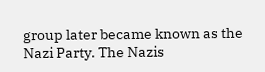group later became known as the Nazi Party. The Nazis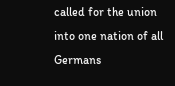called for the union into one nation of all Germans